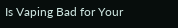Is Vaping Bad for Your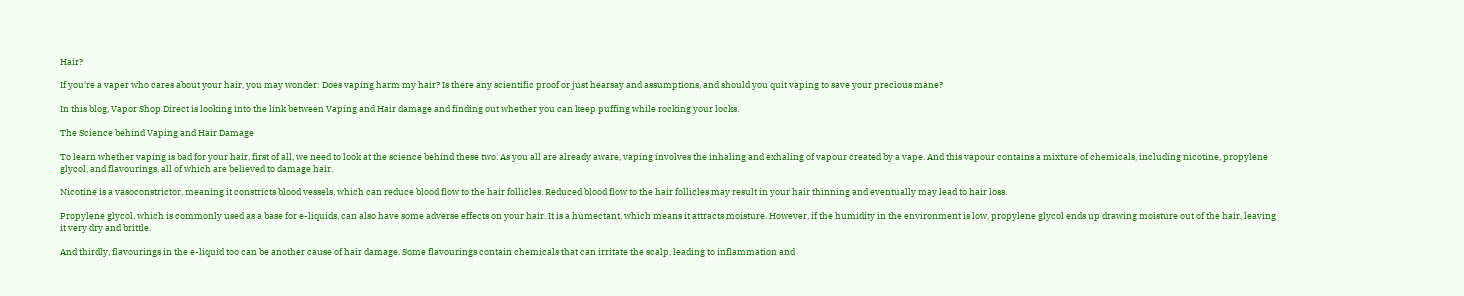Hair?

If you're a vaper who cares about your hair, you may wonder: Does vaping harm my hair? Is there any scientific proof or just hearsay and assumptions, and should you quit vaping to save your precious mane?

In this blog, Vapor Shop Direct is looking into the link between Vaping and Hair damage and finding out whether you can keep puffing while rocking your locks.

The Science behind Vaping and Hair Damage

To learn whether vaping is bad for your hair, first of all, we need to look at the science behind these two. As you all are already aware, vaping involves the inhaling and exhaling of vapour created by a vape. And this vapour contains a mixture of chemicals, including nicotine, propylene glycol, and flavourings, all of which are believed to damage hair.

Nicotine is a vasoconstrictor, meaning it constricts blood vessels, which can reduce blood flow to the hair follicles. Reduced blood flow to the hair follicles may result in your hair thinning and eventually may lead to hair loss.

Propylene glycol, which is commonly used as a base for e-liquids, can also have some adverse effects on your hair. It is a humectant, which means it attracts moisture. However, if the humidity in the environment is low, propylene glycol ends up drawing moisture out of the hair, leaving it very dry and brittle.

And thirdly, flavourings in the e-liquid too can be another cause of hair damage. Some flavourings contain chemicals that can irritate the scalp, leading to inflammation and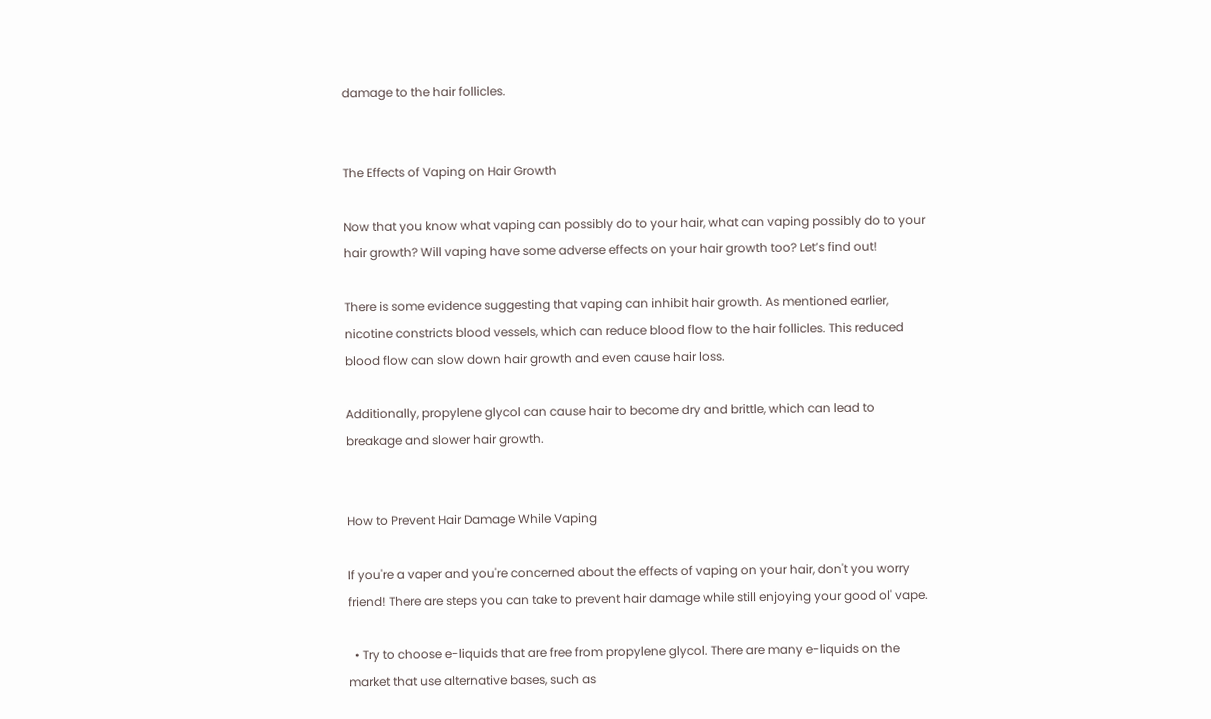damage to the hair follicles.


The Effects of Vaping on Hair Growth

Now that you know what vaping can possibly do to your hair, what can vaping possibly do to your hair growth? Will vaping have some adverse effects on your hair growth too? Let’s find out!

There is some evidence suggesting that vaping can inhibit hair growth. As mentioned earlier, nicotine constricts blood vessels, which can reduce blood flow to the hair follicles. This reduced blood flow can slow down hair growth and even cause hair loss.

Additionally, propylene glycol can cause hair to become dry and brittle, which can lead to breakage and slower hair growth.


How to Prevent Hair Damage While Vaping

If you're a vaper and you're concerned about the effects of vaping on your hair, don't you worry friend! There are steps you can take to prevent hair damage while still enjoying your good ol' vape.

  • Try to choose e-liquids that are free from propylene glycol. There are many e-liquids on the market that use alternative bases, such as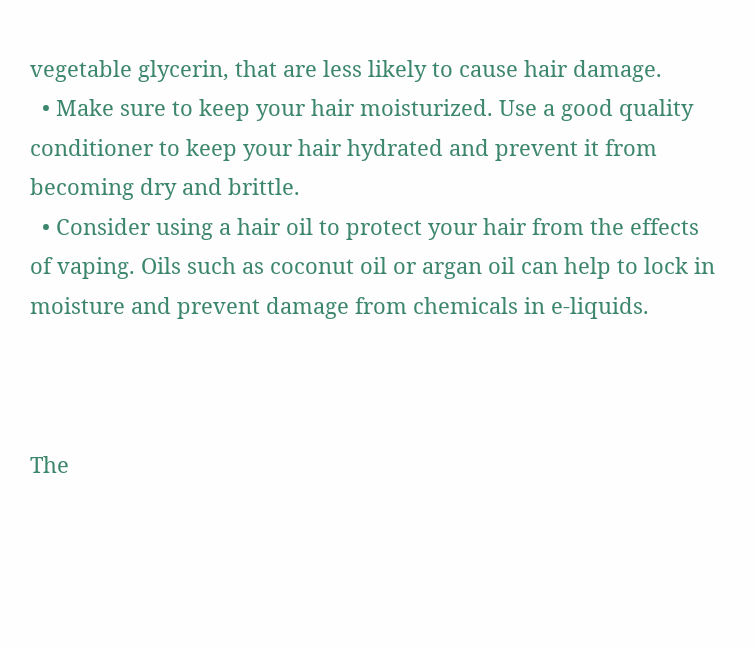vegetable glycerin, that are less likely to cause hair damage.
  • Make sure to keep your hair moisturized. Use a good quality conditioner to keep your hair hydrated and prevent it from becoming dry and brittle.
  • Consider using a hair oil to protect your hair from the effects of vaping. Oils such as coconut oil or argan oil can help to lock in moisture and prevent damage from chemicals in e-liquids.



The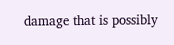damage that is possibly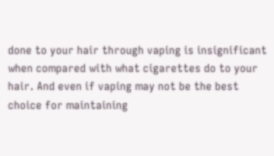done to your hair through vaping is insignificant when compared with what cigarettes do to your hair. And even if vaping may not be the best choice for maintaining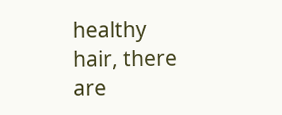healthy hair, there are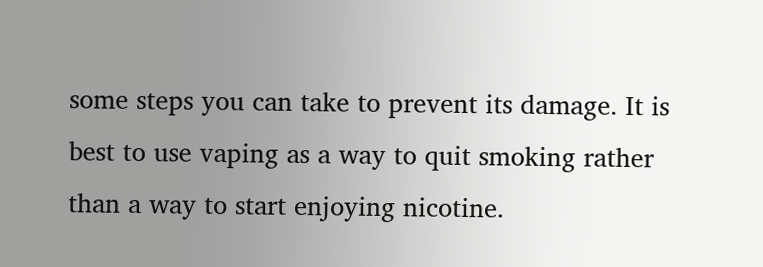some steps you can take to prevent its damage. It is best to use vaping as a way to quit smoking rather than a way to start enjoying nicotine.